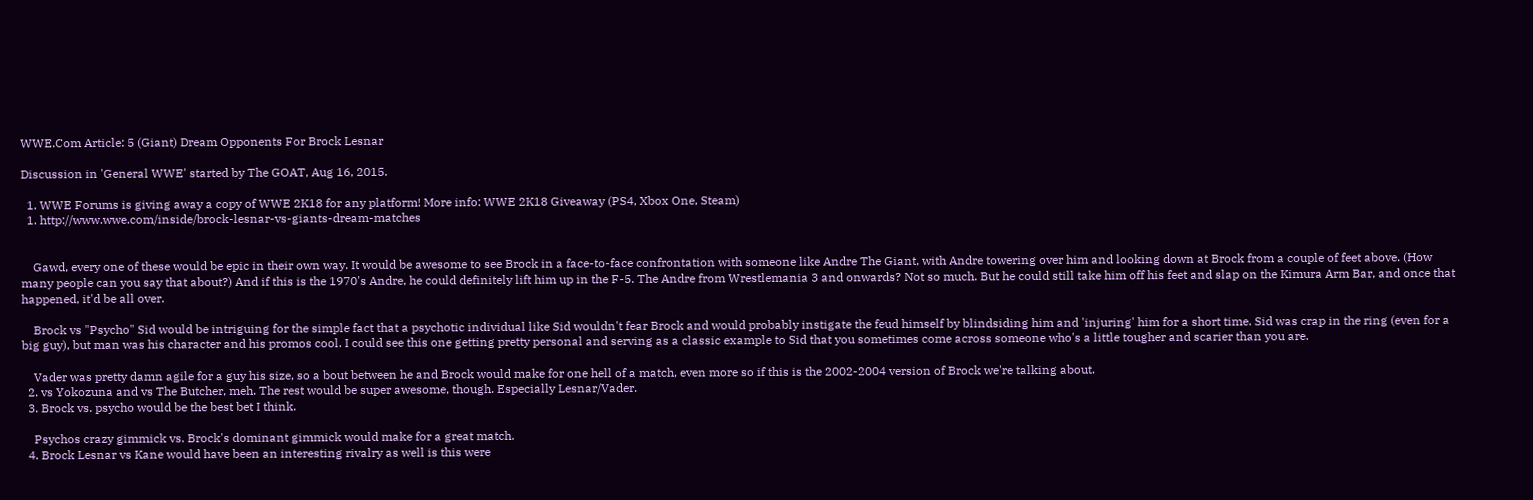WWE.Com Article: 5 (Giant) Dream Opponents For Brock Lesnar

Discussion in 'General WWE' started by The GOAT, Aug 16, 2015.

  1. WWE Forums is giving away a copy of WWE 2K18 for any platform! More info: WWE 2K18 Giveaway (PS4, Xbox One, Steam)
  1. http://www.wwe.com/inside/brock-lesnar-vs-giants-dream-matches


    Gawd, every one of these would be epic in their own way. It would be awesome to see Brock in a face-to-face confrontation with someone like Andre The Giant, with Andre towering over him and looking down at Brock from a couple of feet above. (How many people can you say that about?) And if this is the 1970's Andre, he could definitely lift him up in the F-5. The Andre from Wrestlemania 3 and onwards? Not so much. But he could still take him off his feet and slap on the Kimura Arm Bar, and once that happened, it'd be all over.

    Brock vs "Psycho" Sid would be intriguing for the simple fact that a psychotic individual like Sid wouldn't fear Brock and would probably instigate the feud himself by blindsiding him and 'injuring' him for a short time. Sid was crap in the ring (even for a big guy), but man was his character and his promos cool. I could see this one getting pretty personal and serving as a classic example to Sid that you sometimes come across someone who's a little tougher and scarier than you are.

    Vader was pretty damn agile for a guy his size, so a bout between he and Brock would make for one hell of a match, even more so if this is the 2002-2004 version of Brock we're talking about.
  2. vs Yokozuna and vs The Butcher, meh. The rest would be super awesome, though. Especially Lesnar/Vader.
  3. Brock vs. psycho would be the best bet I think.

    Psychos crazy gimmick vs. Brock's dominant gimmick would make for a great match.
  4. Brock Lesnar vs Kane would have been an interesting rivalry as well is this were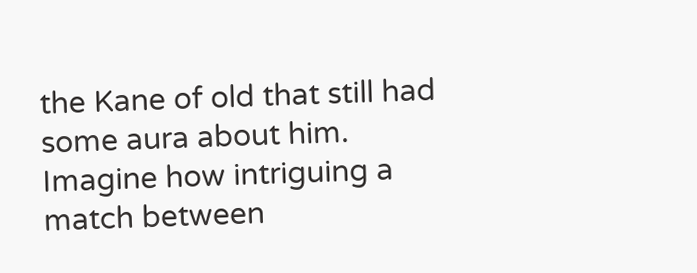the Kane of old that still had some aura about him. Imagine how intriguing a match between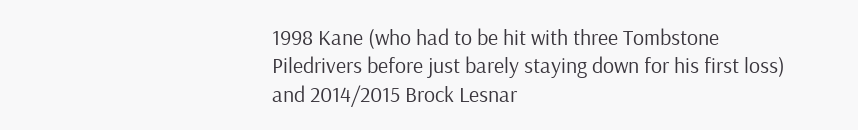1998 Kane (who had to be hit with three Tombstone Piledrivers before just barely staying down for his first loss) and 2014/2015 Brock Lesnar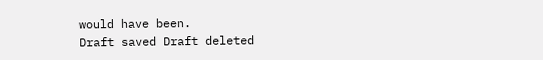would have been.
Draft saved Draft deleted